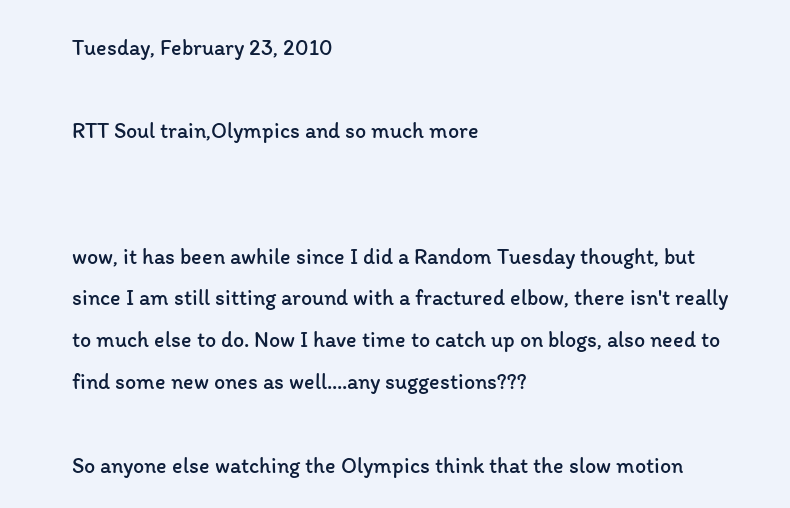Tuesday, February 23, 2010

RTT Soul train,Olympics and so much more


wow, it has been awhile since I did a Random Tuesday thought, but since I am still sitting around with a fractured elbow, there isn't really to much else to do. Now I have time to catch up on blogs, also need to find some new ones as well....any suggestions???

So anyone else watching the Olympics think that the slow motion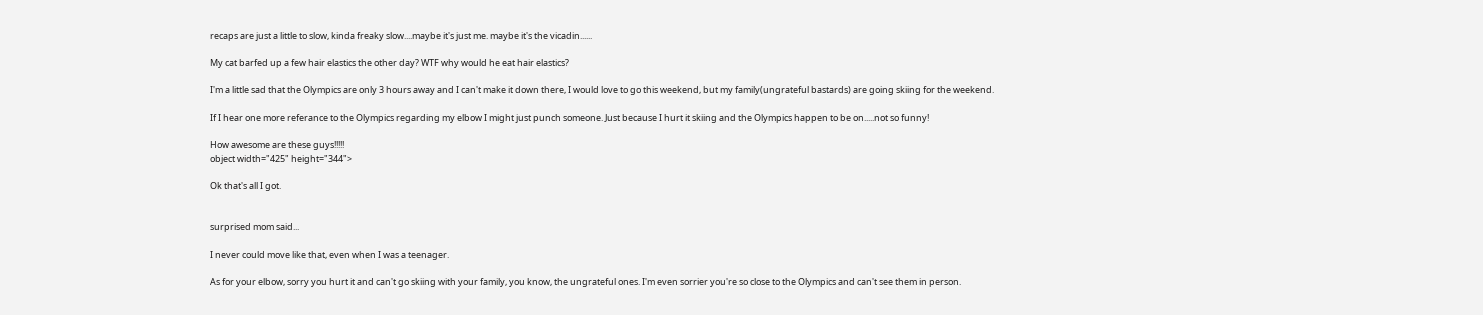recaps are just a little to slow, kinda freaky slow....maybe it's just me. maybe it's the vicadin......

My cat barfed up a few hair elastics the other day? WTF why would he eat hair elastics?

I'm a little sad that the Olympics are only 3 hours away and I can't make it down there, I would love to go this weekend, but my family(ungrateful bastards) are going skiing for the weekend.

If I hear one more referance to the Olympics regarding my elbow I might just punch someone. Just because I hurt it skiing and the Olympics happen to be on.....not so funny!

How awesome are these guys!!!!!
object width="425" height="344">

Ok that's all I got.


surprised mom said...

I never could move like that, even when I was a teenager.

As for your elbow, sorry you hurt it and can't go skiing with your family, you know, the ungrateful ones. I'm even sorrier you're so close to the Olympics and can't see them in person.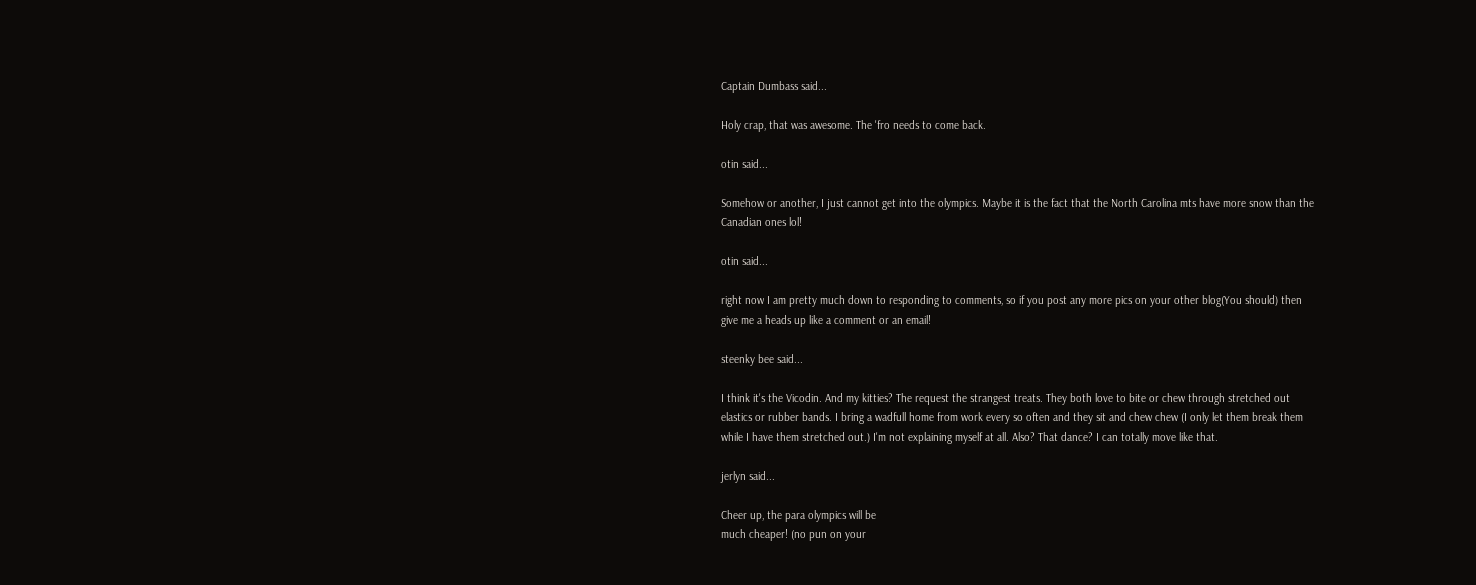Captain Dumbass said...

Holy crap, that was awesome. The 'fro needs to come back.

otin said...

Somehow or another, I just cannot get into the olympics. Maybe it is the fact that the North Carolina mts have more snow than the Canadian ones lol!

otin said...

right now I am pretty much down to responding to comments, so if you post any more pics on your other blog(You should) then give me a heads up like a comment or an email!

steenky bee said...

I think it's the Vicodin. And my kitties? The request the strangest treats. They both love to bite or chew through stretched out elastics or rubber bands. I bring a wadfull home from work every so often and they sit and chew chew (I only let them break them while I have them stretched out.) I'm not explaining myself at all. Also? That dance? I can totally move like that.

jerlyn said...

Cheer up, the para olympics will be
much cheaper! (no pun on your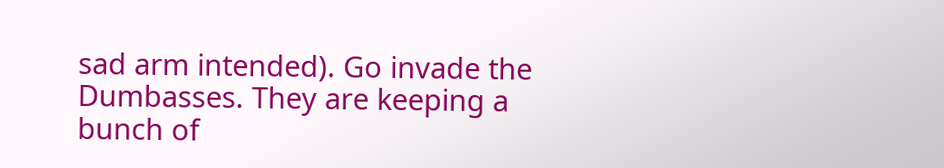sad arm intended). Go invade the
Dumbasses. They are keeping a bunch of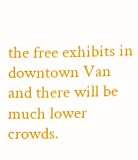the free exhibits in
downtown Van and there will be much lower crowds.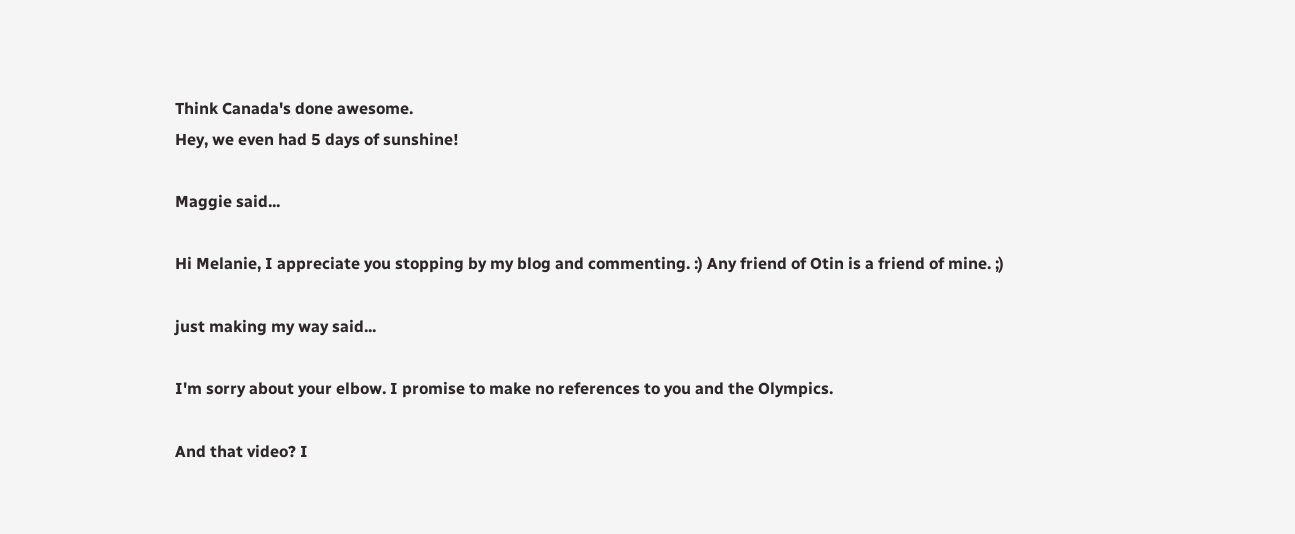Think Canada's done awesome.
Hey, we even had 5 days of sunshine!

Maggie said...

Hi Melanie, I appreciate you stopping by my blog and commenting. :) Any friend of Otin is a friend of mine. ;)

just making my way said...

I'm sorry about your elbow. I promise to make no references to you and the Olympics.

And that video? I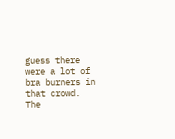guess there were a lot of bra burners in that crowd. The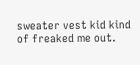sweater vest kid kind of freaked me out.